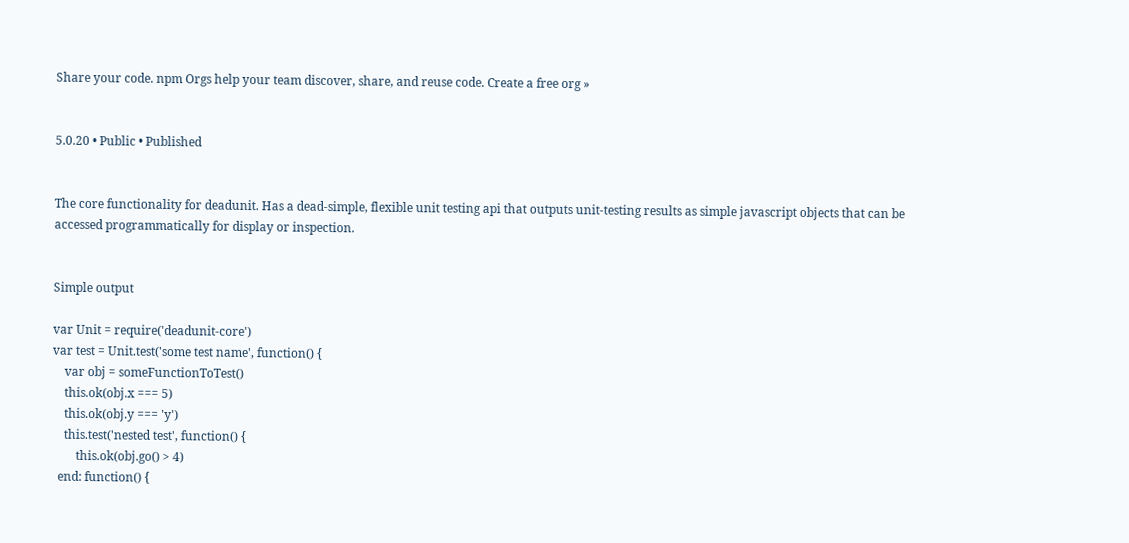Share your code. npm Orgs help your team discover, share, and reuse code. Create a free org »


5.0.20 • Public • Published


The core functionality for deadunit. Has a dead-simple, flexible unit testing api that outputs unit-testing results as simple javascript objects that can be accessed programmatically for display or inspection.


Simple output

var Unit = require('deadunit-core')
var test = Unit.test('some test name', function() {
    var obj = someFunctionToTest()
    this.ok(obj.x === 5)
    this.ok(obj.y === 'y')
    this.test('nested test', function() {
        this.ok(obj.go() > 4)
  end: function() {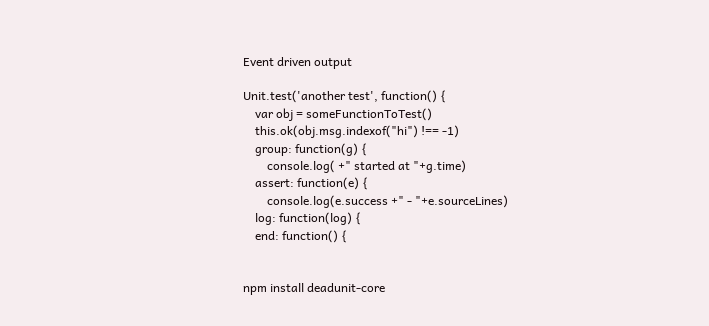Event driven output

Unit.test('another test', function() {
    var obj = someFunctionToTest()
    this.ok(obj.msg.indexof("hi") !== -1)
    group: function(g) {
        console.log( +" started at "+g.time)
    assert: function(e) {
        console.log(e.success +" - "+e.sourceLines)
    log: function(log) {
    end: function() {


npm install deadunit-core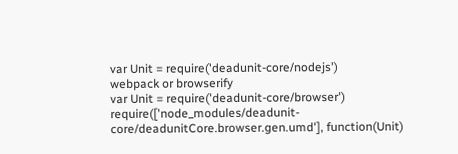var Unit = require('deadunit-core/nodejs')
webpack or browserify
var Unit = require('deadunit-core/browser')
require(['node_modules/deadunit-core/deadunitCore.browser.gen.umd'], function(Unit)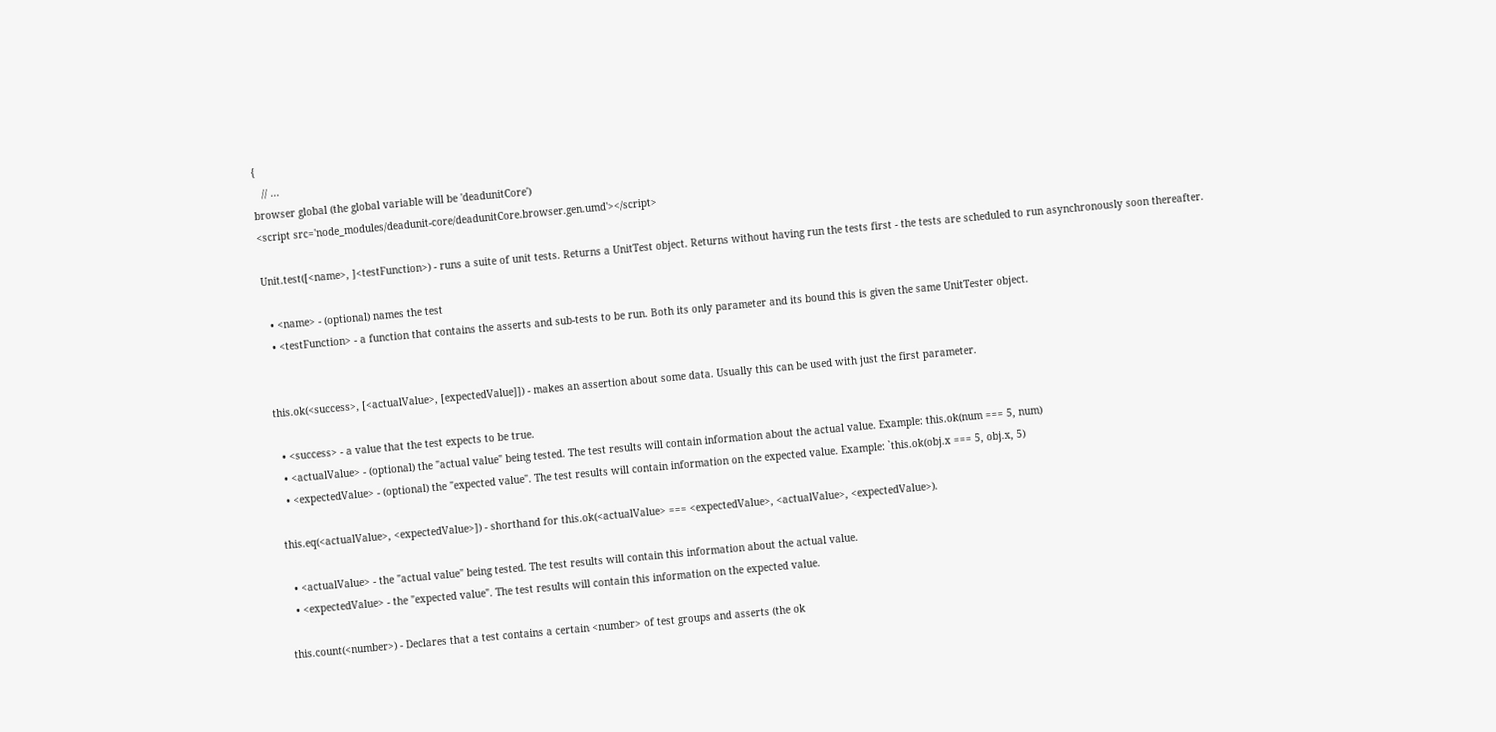{
   // ...
browser global (the global variable will be 'deadunitCore')
<script src='node_modules/deadunit-core/deadunitCore.browser.gen.umd'></script>

Unit.test([<name>, ]<testFunction>) - runs a suite of unit tests. Returns a UnitTest object. Returns without having run the tests first - the tests are scheduled to run asynchronously soon thereafter.

  • <name> - (optional) names the test
  • <testFunction> - a function that contains the asserts and sub-tests to be run. Both its only parameter and its bound this is given the same UnitTester object.


this.ok(<success>, [<actualValue>, [expectedValue]]) - makes an assertion about some data. Usually this can be used with just the first parameter.

  • <success> - a value that the test expects to be true.
  • <actualValue> - (optional) the "actual value" being tested. The test results will contain information about the actual value. Example: this.ok(num === 5, num)
  • <expectedValue> - (optional) the "expected value". The test results will contain information on the expected value. Example: `this.ok(obj.x === 5, obj.x, 5)

this.eq(<actualValue>, <expectedValue>]) - shorthand for this.ok(<actualValue> === <expectedValue>, <actualValue>, <expectedValue>).

  • <actualValue> - the "actual value" being tested. The test results will contain this information about the actual value.
  • <expectedValue> - the "expected value". The test results will contain this information on the expected value.

this.count(<number>) - Declares that a test contains a certain <number> of test groups and asserts (the ok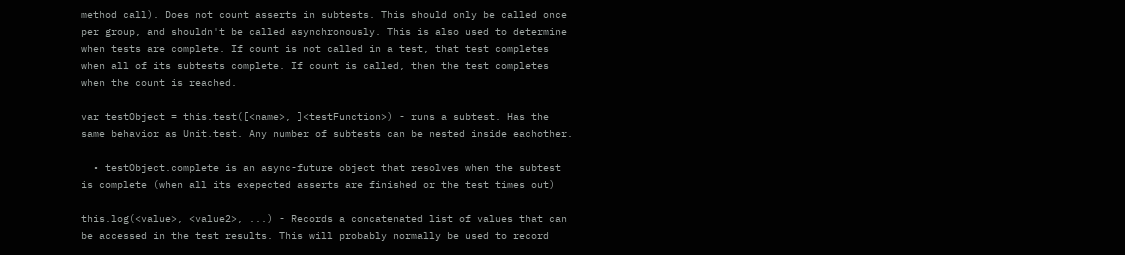method call). Does not count asserts in subtests. This should only be called once per group, and shouldn't be called asynchronously. This is also used to determine when tests are complete. If count is not called in a test, that test completes when all of its subtests complete. If count is called, then the test completes when the count is reached.

var testObject = this.test([<name>, ]<testFunction>) - runs a subtest. Has the same behavior as Unit.test. Any number of subtests can be nested inside eachother.

  • testObject.complete is an async-future object that resolves when the subtest is complete (when all its exepected asserts are finished or the test times out)

this.log(<value>, <value2>, ...) - Records a concatenated list of values that can be accessed in the test results. This will probably normally be used to record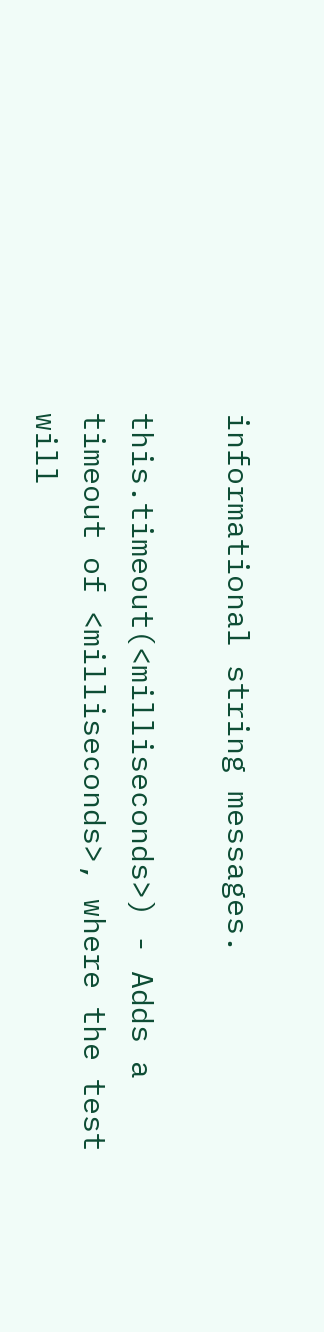informational string messages.

this.timeout(<milliseconds>) - Adds a timeout of <milliseconds>, where the test will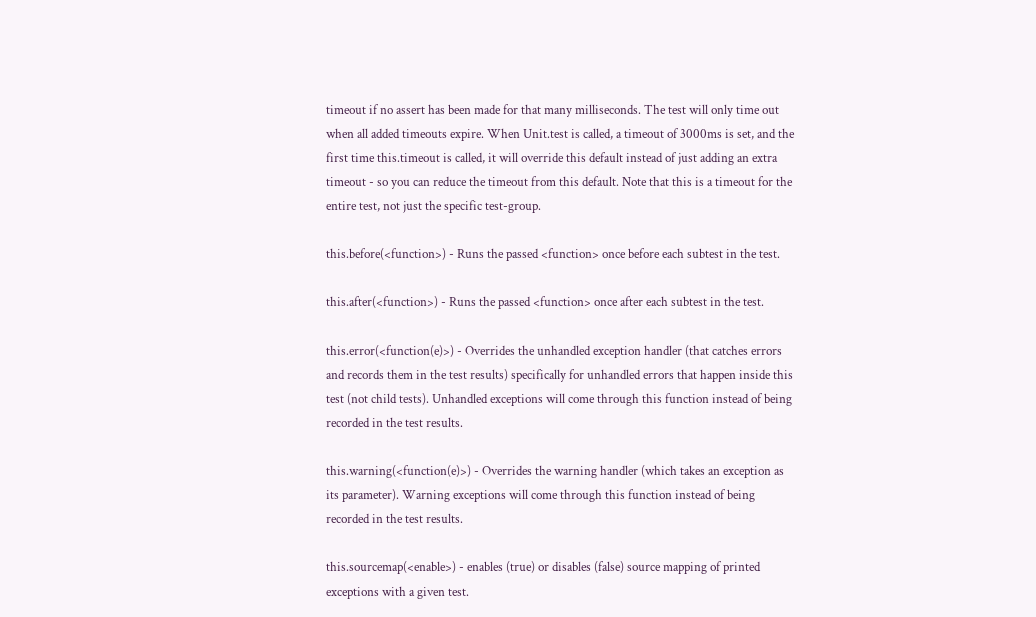timeout if no assert has been made for that many milliseconds. The test will only time out when all added timeouts expire. When Unit.test is called, a timeout of 3000ms is set, and the first time this.timeout is called, it will override this default instead of just adding an extra timeout - so you can reduce the timeout from this default. Note that this is a timeout for the entire test, not just the specific test-group.

this.before(<function>) - Runs the passed <function> once before each subtest in the test.

this.after(<function>) - Runs the passed <function> once after each subtest in the test.

this.error(<function(e)>) - Overrides the unhandled exception handler (that catches errors and records them in the test results) specifically for unhandled errors that happen inside this test (not child tests). Unhandled exceptions will come through this function instead of being recorded in the test results.

this.warning(<function(e)>) - Overrides the warning handler (which takes an exception as its parameter). Warning exceptions will come through this function instead of being recorded in the test results.

this.sourcemap(<enable>) - enables (true) or disables (false) source mapping of printed exceptions with a given test.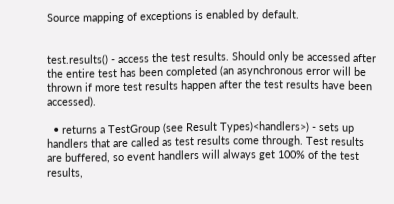Source mapping of exceptions is enabled by default.


test.results() - access the test results. Should only be accessed after the entire test has been completed (an asynchronous error will be thrown if more test results happen after the test results have been accessed).

  • returns a TestGroup (see Result Types)<handlers>) - sets up handlers that are called as test results come through. Test results are buffered, so event handlers will always get 100% of the test results,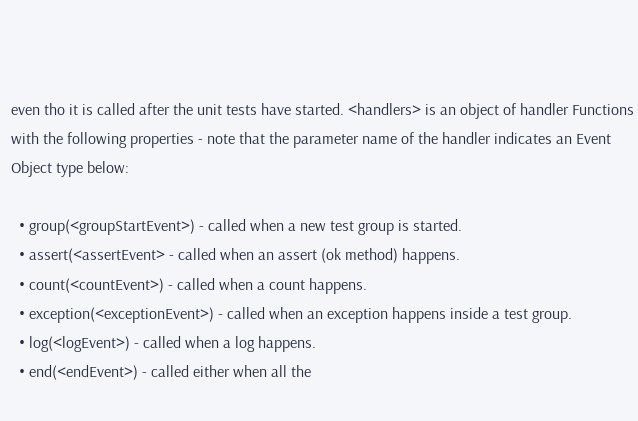even tho it is called after the unit tests have started. <handlers> is an object of handler Functions with the following properties - note that the parameter name of the handler indicates an Event Object type below:

  • group(<groupStartEvent>) - called when a new test group is started.
  • assert(<assertEvent> - called when an assert (ok method) happens.
  • count(<countEvent>) - called when a count happens.
  • exception(<exceptionEvent>) - called when an exception happens inside a test group.
  • log(<logEvent>) - called when a log happens.
  • end(<endEvent>) - called either when all the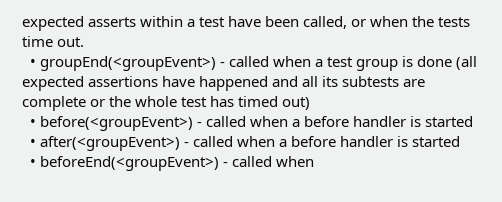expected asserts within a test have been called, or when the tests time out.
  • groupEnd(<groupEvent>) - called when a test group is done (all expected assertions have happened and all its subtests are complete or the whole test has timed out)
  • before(<groupEvent>) - called when a before handler is started
  • after(<groupEvent>) - called when a before handler is started
  • beforeEnd(<groupEvent>) - called when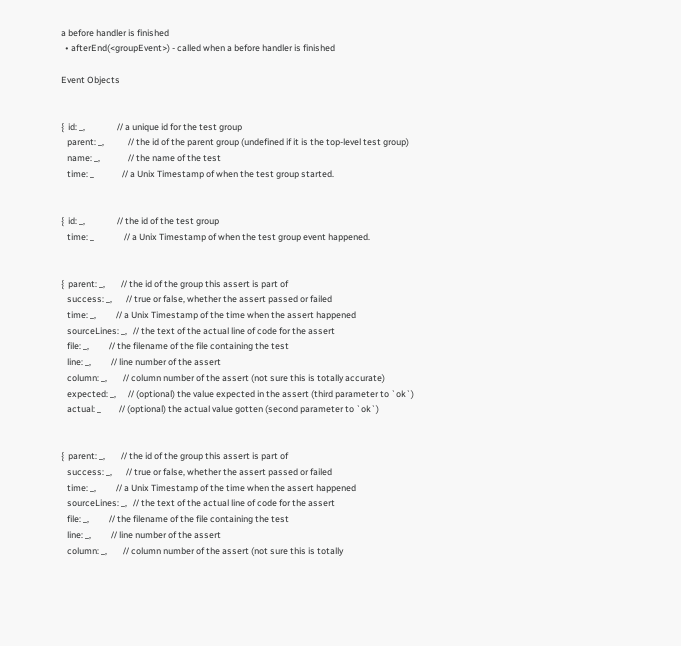a before handler is finished
  • afterEnd(<groupEvent>) - called when a before handler is finished

Event Objects


{  id: _,                // a unique id for the test group
   parent: _,            // the id of the parent group (undefined if it is the top-level test group)
   name: _,              // the name of the test
   time: _              // a Unix Timestamp of when the test group started.


{  id: _,                // the id of the test group
   time: _               // a Unix Timestamp of when the test group event happened.


{  parent: _,        // the id of the group this assert is part of
   success: _,       // true or false, whether the assert passed or failed
   time: _,          // a Unix Timestamp of the time when the assert happened
   sourceLines: _,   // the text of the actual line of code for the assert
   file: _,          // the filename of the file containing the test
   line: _,          // line number of the assert
   column: _,        // column number of the assert (not sure this is totally accurate)
   expected: _,      // (optional) the value expected in the assert (third parameter to `ok`)
   actual: _         // (optional) the actual value gotten (second parameter to `ok`)


{  parent: _,        // the id of the group this assert is part of
   success: _,       // true or false, whether the assert passed or failed
   time: _,          // a Unix Timestamp of the time when the assert happened
   sourceLines: _,   // the text of the actual line of code for the assert
   file: _,          // the filename of the file containing the test
   line: _,          // line number of the assert
   column: _,        // column number of the assert (not sure this is totally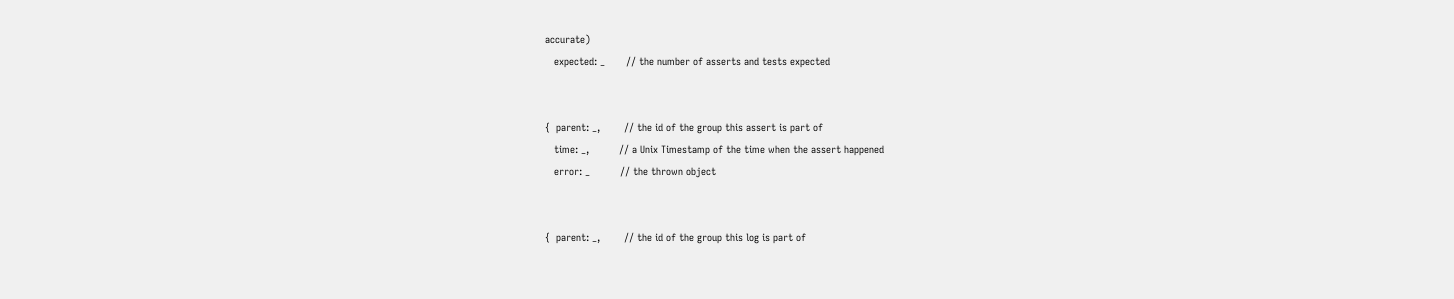accurate)
   expected: _       // the number of asserts and tests expected


{  parent: _,        // the id of the group this assert is part of
   time: _,          // a Unix Timestamp of the time when the assert happened
   error: _          // the thrown object


{  parent: _,        // the id of the group this log is part of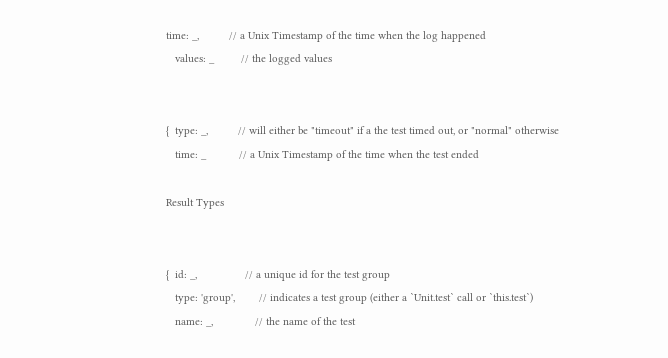time: _,          // a Unix Timestamp of the time when the log happened
   values: _         // the logged values


{  type: _,          // will either be "timeout" if a the test timed out, or "normal" otherwise
   time: _           // a Unix Timestamp of the time when the test ended

Result Types


{  id: _,                // a unique id for the test group
   type: 'group',        // indicates a test group (either a `Unit.test` call or `this.test`)
   name: _,              // the name of the test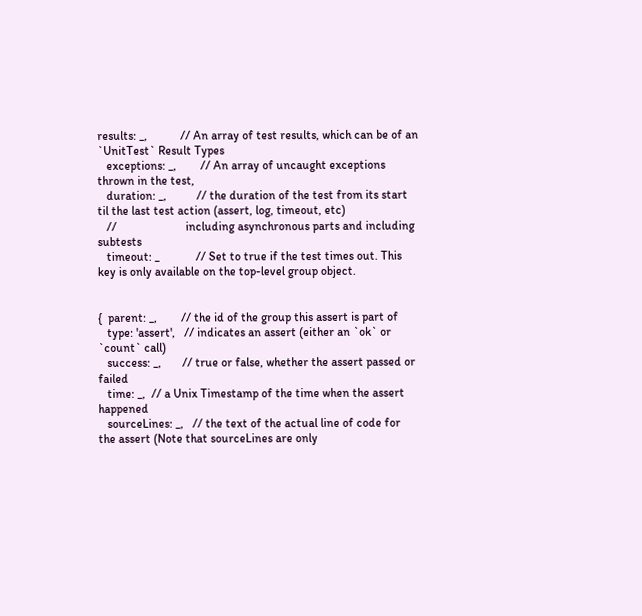results: _,           // An array of test results, which can be of an `UnitTest` Result Types
   exceptions: _,        // An array of uncaught exceptions thrown in the test,
   duration: _,          // the duration of the test from its start til the last test action (assert, log, timeout, etc)
   //                       including asynchronous parts and including subtests
   timeout: _            // Set to true if the test times out. This key is only available on the top-level group object.


{  parent: _,        // the id of the group this assert is part of
   type: 'assert',   // indicates an assert (either an `ok` or `count` call)
   success: _,       // true or false, whether the assert passed or failed
   time: _,  // a Unix Timestamp of the time when the assert happened
   sourceLines: _,   // the text of the actual line of code for the assert (Note that sourceLines are only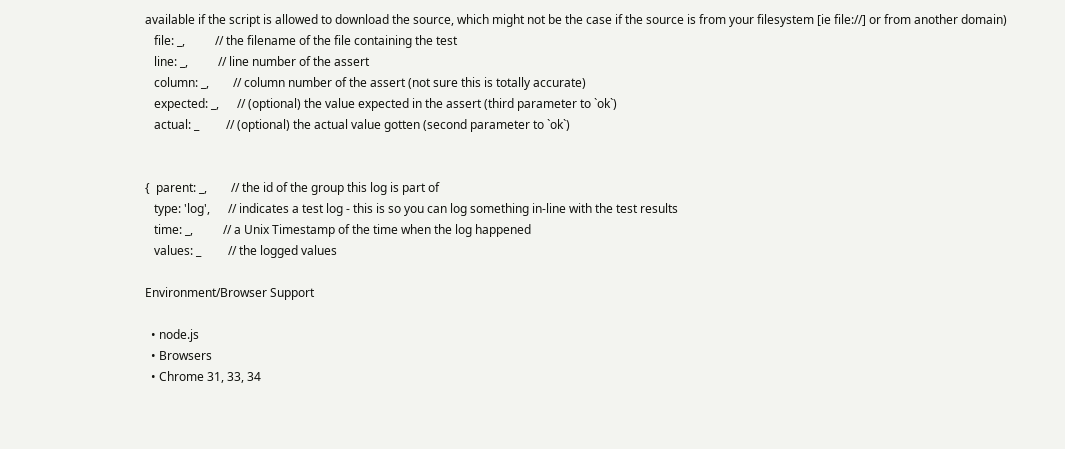available if the script is allowed to download the source, which might not be the case if the source is from your filesystem [ie file://] or from another domain)
   file: _,          // the filename of the file containing the test
   line: _,          // line number of the assert
   column: _,        // column number of the assert (not sure this is totally accurate)
   expected: _,      // (optional) the value expected in the assert (third parameter to `ok`)
   actual: _         // (optional) the actual value gotten (second parameter to `ok`)


{  parent: _,        // the id of the group this log is part of
   type: 'log',      // indicates a test log - this is so you can log something in-line with the test results
   time: _,          // a Unix Timestamp of the time when the log happened
   values: _         // the logged values

Environment/Browser Support

  • node.js
  • Browsers
  • Chrome 31, 33, 34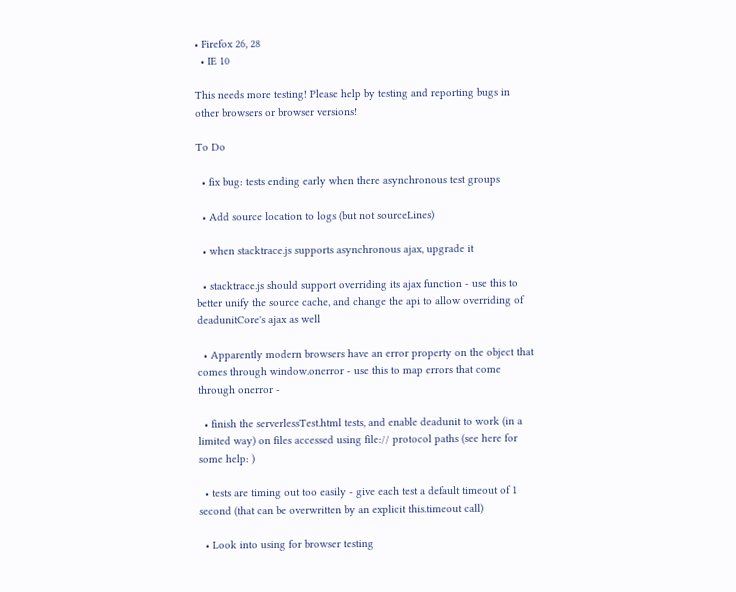• Firefox 26, 28
  • IE 10

This needs more testing! Please help by testing and reporting bugs in other browsers or browser versions!

To Do

  • fix bug: tests ending early when there asynchronous test groups

  • Add source location to logs (but not sourceLines)

  • when stacktrace.js supports asynchronous ajax, upgrade it

  • stacktrace.js should support overriding its ajax function - use this to better unify the source cache, and change the api to allow overriding of deadunitCore's ajax as well

  • Apparently modern browsers have an error property on the object that comes through window.onerror - use this to map errors that come through onerror -

  • finish the serverlessTest.html tests, and enable deadunit to work (in a limited way) on files accessed using file:// protocol paths (see here for some help: )

  • tests are timing out too easily - give each test a default timeout of 1 second (that can be overwritten by an explicit this.timeout call)

  • Look into using for browser testing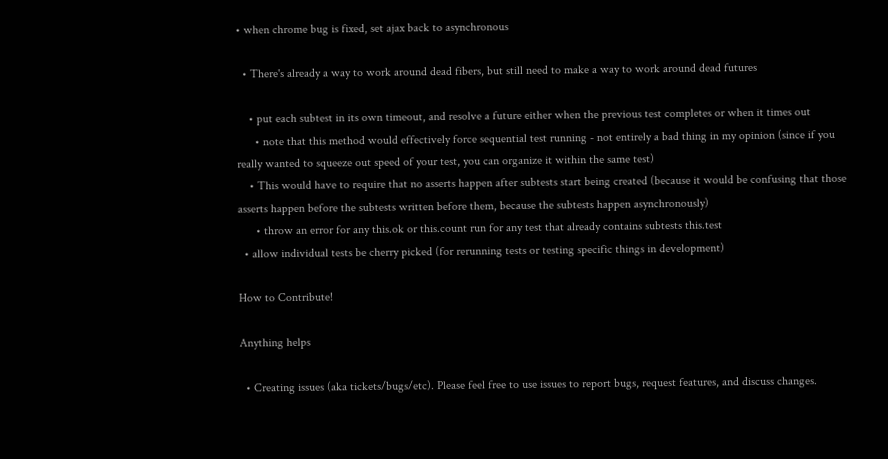• when chrome bug is fixed, set ajax back to asynchronous

  • There's already a way to work around dead fibers, but still need to make a way to work around dead futures

    • put each subtest in its own timeout, and resolve a future either when the previous test completes or when it times out
      • note that this method would effectively force sequential test running - not entirely a bad thing in my opinion (since if you really wanted to squeeze out speed of your test, you can organize it within the same test)
    • This would have to require that no asserts happen after subtests start being created (because it would be confusing that those asserts happen before the subtests written before them, because the subtests happen asynchronously)
      • throw an error for any this.ok or this.count run for any test that already contains subtests this.test
  • allow individual tests be cherry picked (for rerunning tests or testing specific things in development)

How to Contribute!

Anything helps

  • Creating issues (aka tickets/bugs/etc). Please feel free to use issues to report bugs, request features, and discuss changes.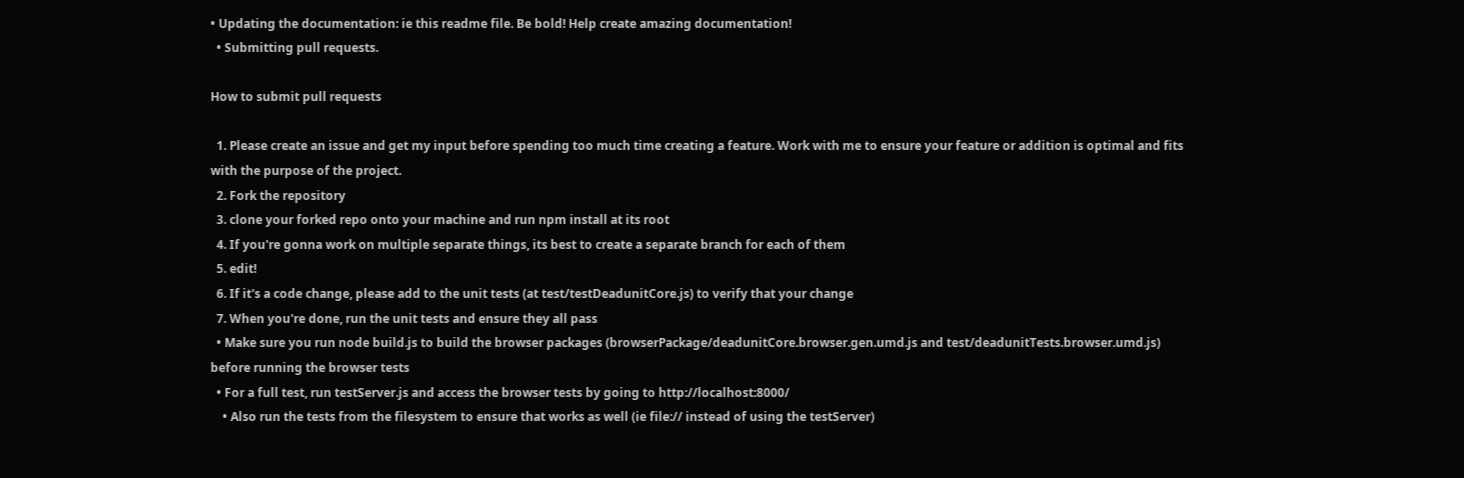• Updating the documentation: ie this readme file. Be bold! Help create amazing documentation!
  • Submitting pull requests.

How to submit pull requests

  1. Please create an issue and get my input before spending too much time creating a feature. Work with me to ensure your feature or addition is optimal and fits with the purpose of the project.
  2. Fork the repository
  3. clone your forked repo onto your machine and run npm install at its root
  4. If you're gonna work on multiple separate things, its best to create a separate branch for each of them
  5. edit!
  6. If it's a code change, please add to the unit tests (at test/testDeadunitCore.js) to verify that your change
  7. When you're done, run the unit tests and ensure they all pass
  • Make sure you run node build.js to build the browser packages (browserPackage/deadunitCore.browser.gen.umd.js and test/deadunitTests.browser.umd.js) before running the browser tests
  • For a full test, run testServer.js and access the browser tests by going to http://localhost:8000/
    • Also run the tests from the filesystem to ensure that works as well (ie file:// instead of using the testServer)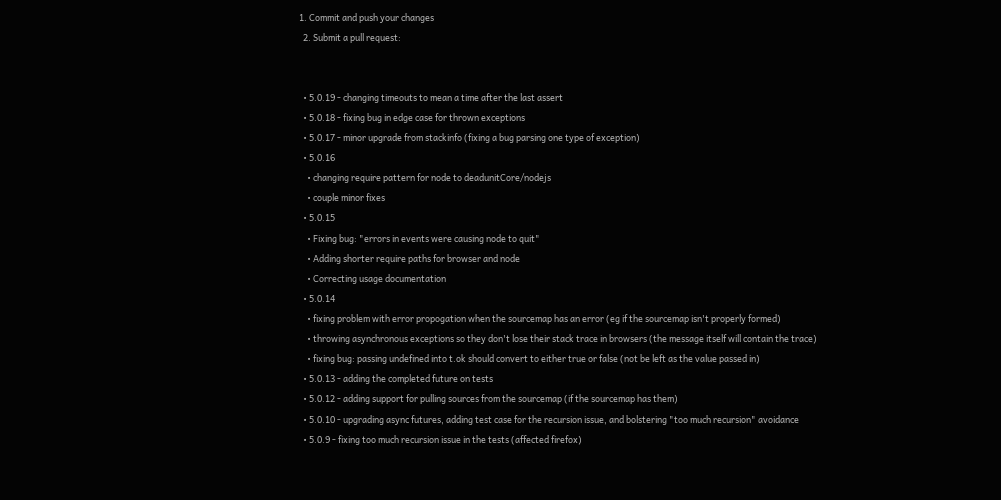1. Commit and push your changes
  2. Submit a pull request:


  • 5.0.19 - changing timeouts to mean a time after the last assert
  • 5.0.18 - fixing bug in edge case for thrown exceptions
  • 5.0.17 - minor upgrade from stackinfo (fixing a bug parsing one type of exception)
  • 5.0.16
    • changing require pattern for node to deadunitCore/nodejs
    • couple minor fixes
  • 5.0.15
    • Fixing bug: "errors in events were causing node to quit"
    • Adding shorter require paths for browser and node
    • Correcting usage documentation
  • 5.0.14
    • fixing problem with error propogation when the sourcemap has an error (eg if the sourcemap isn't properly formed)
    • throwing asynchronous exceptions so they don't lose their stack trace in browsers (the message itself will contain the trace)
    • fixing bug: passing undefined into t.ok should convert to either true or false (not be left as the value passed in)
  • 5.0.13 - adding the completed future on tests
  • 5.0.12 - adding support for pulling sources from the sourcemap (if the sourcemap has them)
  • 5.0.10 - upgrading async futures, adding test case for the recursion issue, and bolstering "too much recursion" avoidance
  • 5.0.9 - fixing too much recursion issue in the tests (affected firefox)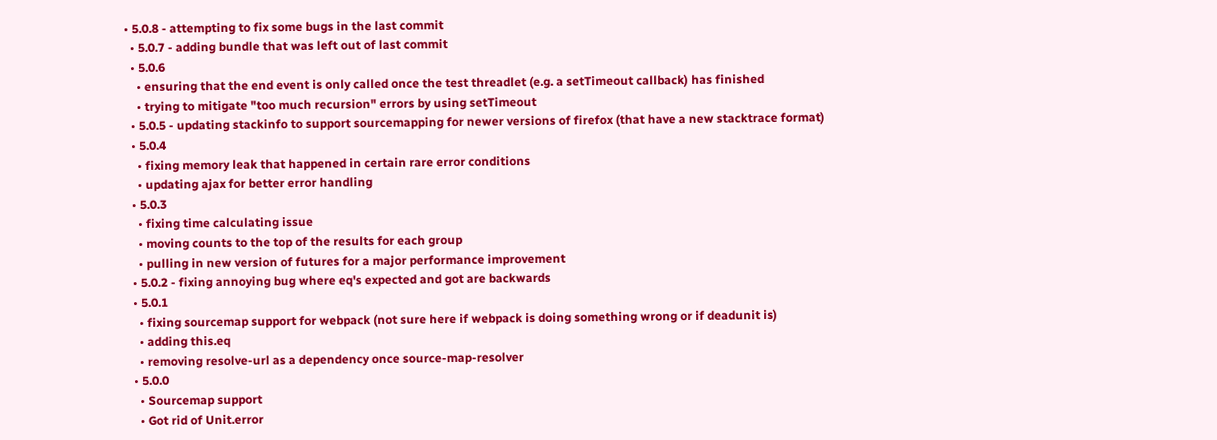• 5.0.8 - attempting to fix some bugs in the last commit
  • 5.0.7 - adding bundle that was left out of last commit
  • 5.0.6
    • ensuring that the end event is only called once the test threadlet (e.g. a setTimeout callback) has finished
    • trying to mitigate "too much recursion" errors by using setTimeout
  • 5.0.5 - updating stackinfo to support sourcemapping for newer versions of firefox (that have a new stacktrace format)
  • 5.0.4
    • fixing memory leak that happened in certain rare error conditions
    • updating ajax for better error handling
  • 5.0.3
    • fixing time calculating issue
    • moving counts to the top of the results for each group
    • pulling in new version of futures for a major performance improvement
  • 5.0.2 - fixing annoying bug where eq's expected and got are backwards
  • 5.0.1
    • fixing sourcemap support for webpack (not sure here if webpack is doing something wrong or if deadunit is)
    • adding this.eq
    • removing resolve-url as a dependency once source-map-resolver
  • 5.0.0
    • Sourcemap support
    • Got rid of Unit.error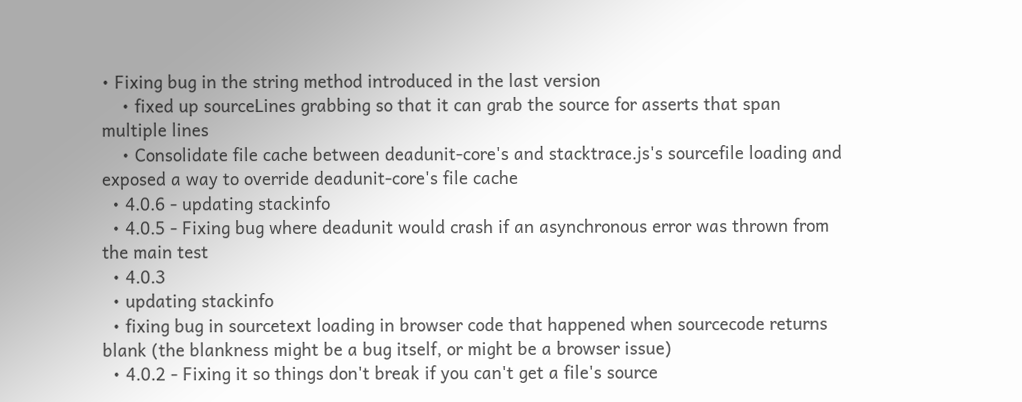• Fixing bug in the string method introduced in the last version
    • fixed up sourceLines grabbing so that it can grab the source for asserts that span multiple lines
    • Consolidate file cache between deadunit-core's and stacktrace.js's sourcefile loading and exposed a way to override deadunit-core's file cache
  • 4.0.6 - updating stackinfo
  • 4.0.5 - Fixing bug where deadunit would crash if an asynchronous error was thrown from the main test
  • 4.0.3
  • updating stackinfo
  • fixing bug in sourcetext loading in browser code that happened when sourcecode returns blank (the blankness might be a bug itself, or might be a browser issue)
  • 4.0.2 - Fixing it so things don't break if you can't get a file's source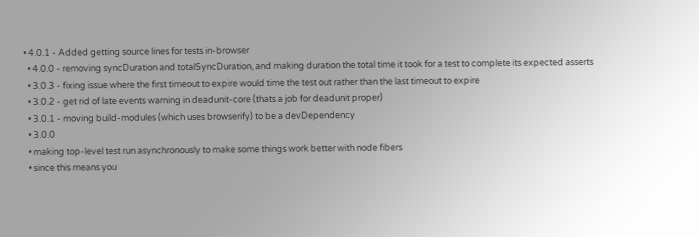• 4.0.1 - Added getting source lines for tests in-browser
  • 4.0.0 - removing syncDuration and totalSyncDuration, and making duration the total time it took for a test to complete its expected asserts
  • 3.0.3 - fixing issue where the first timeout to expire would time the test out rather than the last timeout to expire
  • 3.0.2 - get rid of late events warning in deadunit-core (thats a job for deadunit proper)
  • 3.0.1 - moving build-modules (which uses browserify) to be a devDependency
  • 3.0.0
  • making top-level test run asynchronously to make some things work better with node fibers
  • since this means you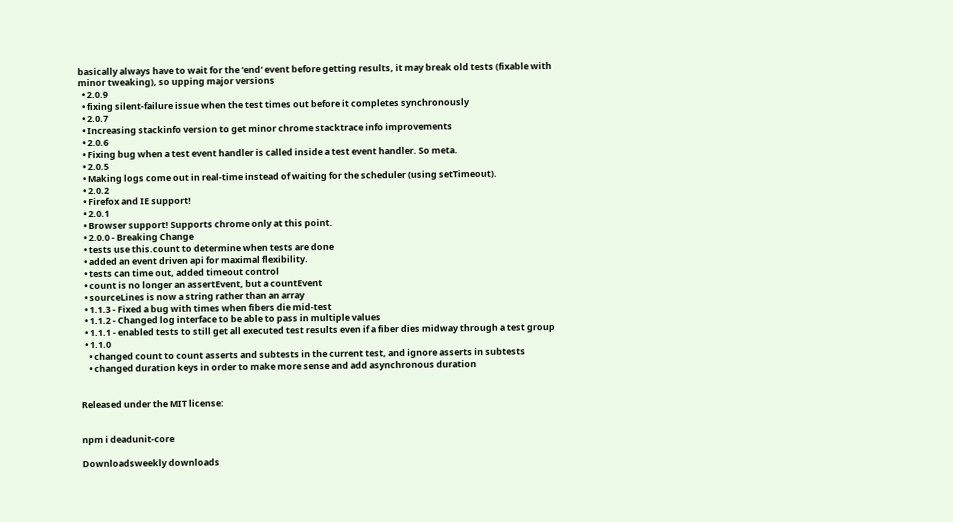basically always have to wait for the 'end' event before getting results, it may break old tests (fixable with minor tweaking), so upping major versions
  • 2.0.9
  • fixing silent-failure issue when the test times out before it completes synchronously
  • 2.0.7
  • Increasing stackinfo version to get minor chrome stacktrace info improvements
  • 2.0.6
  • Fixing bug when a test event handler is called inside a test event handler. So meta.
  • 2.0.5
  • Making logs come out in real-time instead of waiting for the scheduler (using setTimeout).
  • 2.0.2
  • Firefox and IE support!
  • 2.0.1
  • Browser support! Supports chrome only at this point.
  • 2.0.0 - Breaking Change
  • tests use this.count to determine when tests are done
  • added an event driven api for maximal flexibility.
  • tests can time out, added timeout control
  • count is no longer an assertEvent, but a countEvent
  • sourceLines is now a string rather than an array
  • 1.1.3 - Fixed a bug with times when fibers die mid-test
  • 1.1.2 - Changed log interface to be able to pass in multiple values
  • 1.1.1 - enabled tests to still get all executed test results even if a fiber dies midway through a test group
  • 1.1.0
    • changed count to count asserts and subtests in the current test, and ignore asserts in subtests
    • changed duration keys in order to make more sense and add asynchronous duration


Released under the MIT license:


npm i deadunit-core

Downloadsweekly downloads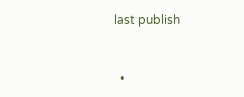last publish


  •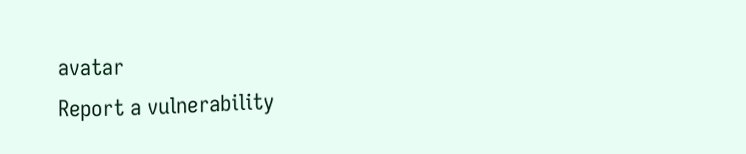avatar
Report a vulnerability